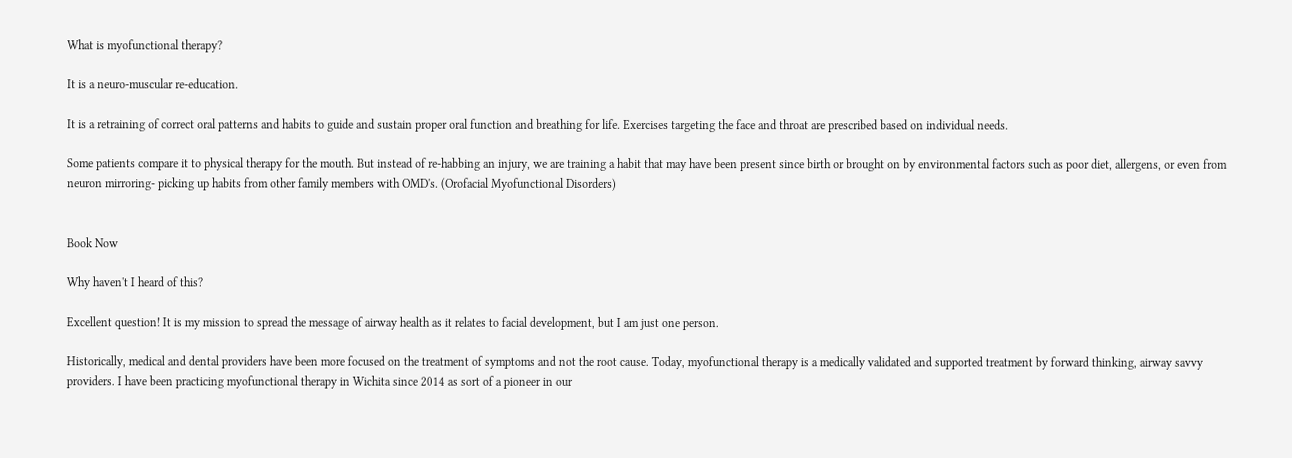What is myofunctional therapy?

It is a neuro-muscular re-education.

It is a retraining of correct oral patterns and habits to guide and sustain proper oral function and breathing for life. Exercises targeting the face and throat are prescribed based on individual needs.

Some patients compare it to physical therapy for the mouth. But instead of re-habbing an injury, we are training a habit that may have been present since birth or brought on by environmental factors such as poor diet, allergens, or even from neuron mirroring- picking up habits from other family members with OMD's. (Orofacial Myofunctional Disorders)


Book Now

Why haven't I heard of this?

Excellent question! It is my mission to spread the message of airway health as it relates to facial development, but I am just one person.

Historically, medical and dental providers have been more focused on the treatment of symptoms and not the root cause. Today, myofunctional therapy is a medically validated and supported treatment by forward thinking, airway savvy providers. I have been practicing myofunctional therapy in Wichita since 2014 as sort of a pioneer in our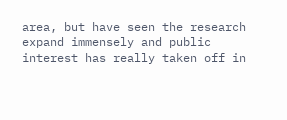area, but have seen the research expand immensely and public interest has really taken off in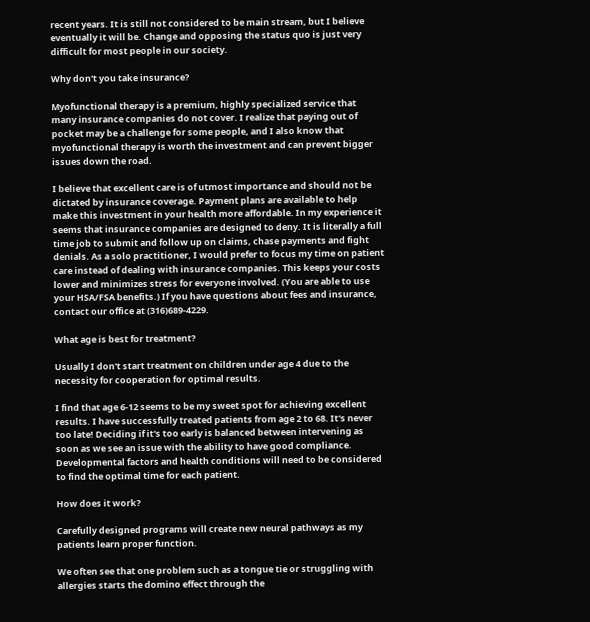recent years. It is still not considered to be main stream, but I believe eventually it will be. Change and opposing the status quo is just very difficult for most people in our society.

Why don't you take insurance?

Myofunctional therapy is a premium, highly specialized service that many insurance companies do not cover. I realize that paying out of pocket may be a challenge for some people, and I also know that myofunctional therapy is worth the investment and can prevent bigger issues down the road.

I believe that excellent care is of utmost importance and should not be dictated by insurance coverage. Payment plans are available to help make this investment in your health more affordable. In my experience it seems that insurance companies are designed to deny. It is literally a full time job to submit and follow up on claims, chase payments and fight denials. As a solo practitioner, I would prefer to focus my time on patient care instead of dealing with insurance companies. This keeps your costs lower and minimizes stress for everyone involved. (You are able to use your HSA/FSA benefits.) If you have questions about fees and insurance, contact our office at (316)689-4229.

What age is best for treatment?

Usually I don't start treatment on children under age 4 due to the necessity for cooperation for optimal results.

I find that age 6-12 seems to be my sweet spot for achieving excellent results. I have successfully treated patients from age 2 to 68. It's never too late! Deciding if it's too early is balanced between intervening as soon as we see an issue with the ability to have good compliance. Developmental factors and health conditions will need to be considered to find the optimal time for each patient.

How does it work?

Carefully designed programs will create new neural pathways as my patients learn proper function.

We often see that one problem such as a tongue tie or struggling with allergies starts the domino effect through the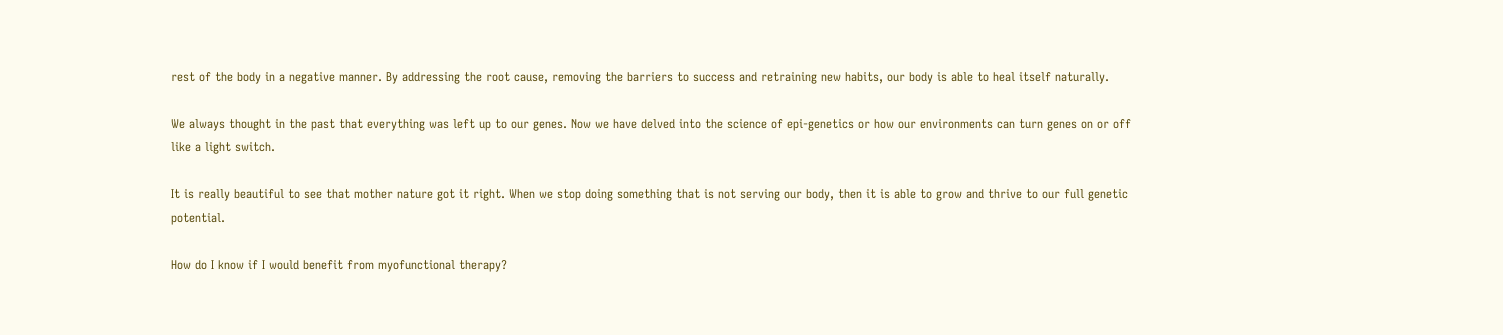rest of the body in a negative manner. By addressing the root cause, removing the barriers to success and retraining new habits, our body is able to heal itself naturally.

We always thought in the past that everything was left up to our genes. Now we have delved into the science of epi-genetics or how our environments can turn genes on or off like a light switch.

It is really beautiful to see that mother nature got it right. When we stop doing something that is not serving our body, then it is able to grow and thrive to our full genetic potential.

How do I know if I would benefit from myofunctional therapy?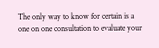The only way to know for certain is a one on one consultation to evaluate your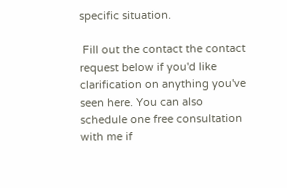specific situation.

 Fill out the contact the contact request below if you'd like clarification on anything you've seen here. You can also schedule one free consultation with me if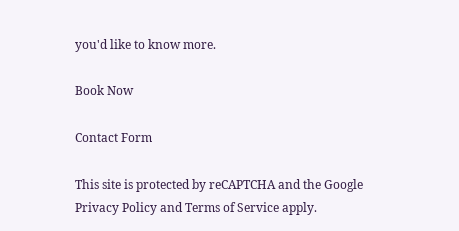you'd like to know more.

Book Now

Contact Form

This site is protected by reCAPTCHA and the Google Privacy Policy and Terms of Service apply.